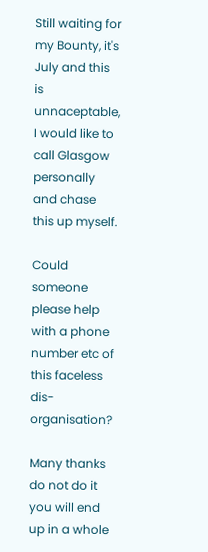Still waiting for my Bounty, it's July and this is unnaceptable, I would like to call Glasgow personally and chase this up myself.

Could someone please help with a phone number etc of this faceless dis-organisation?

Many thanks
do not do it you will end up in a whole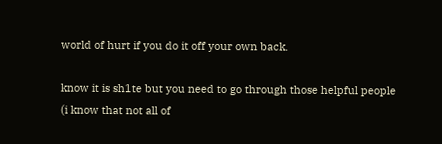world of hurt if you do it off your own back.

know it is sh1te but you need to go through those helpful people (i know that not all of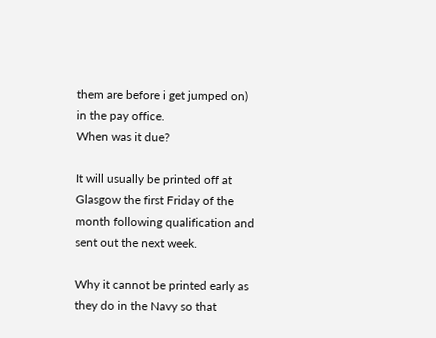them are before i get jumped on) in the pay office.
When was it due?

It will usually be printed off at Glasgow the first Friday of the month following qualification and sent out the next week.

Why it cannot be printed early as they do in the Navy so that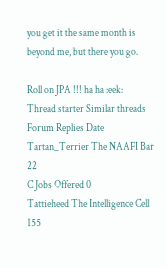you get it the same month is beyond me, but there you go.

Roll on JPA !!! ha ha :eek:
Thread starter Similar threads Forum Replies Date
Tartan_Terrier The NAAFI Bar 22
C Jobs Offered 0
Tattieheed The Intelligence Cell 155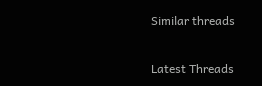Similar threads

Latest Threads